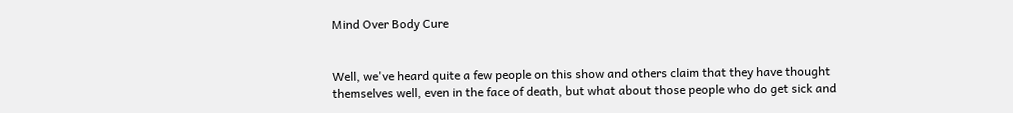Mind Over Body Cure


Well, we've heard quite a few people on this show and others claim that they have thought themselves well, even in the face of death, but what about those people who do get sick and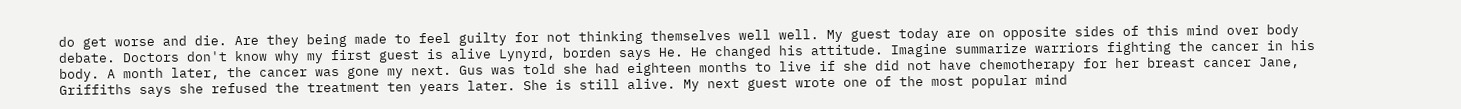do get worse and die. Are they being made to feel guilty for not thinking themselves well well. My guest today are on opposite sides of this mind over body debate. Doctors don't know why my first guest is alive Lynyrd, borden says He. He changed his attitude. Imagine summarize warriors fighting the cancer in his body. A month later, the cancer was gone my next. Gus was told she had eighteen months to live if she did not have chemotherapy for her breast cancer Jane, Griffiths says she refused the treatment ten years later. She is still alive. My next guest wrote one of the most popular mind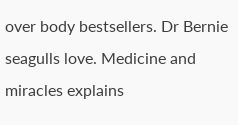over body bestsellers. Dr Bernie seagulls love. Medicine and miracles explains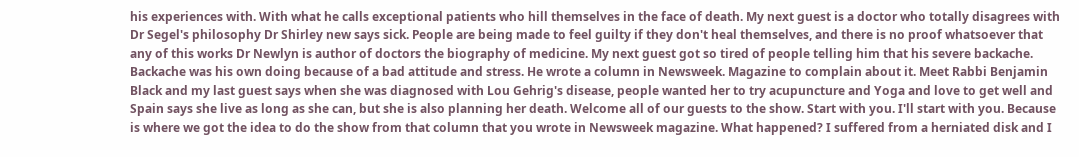his experiences with. With what he calls exceptional patients who hill themselves in the face of death. My next guest is a doctor who totally disagrees with Dr Segel's philosophy Dr Shirley new says sick. People are being made to feel guilty if they don't heal themselves, and there is no proof whatsoever that any of this works Dr Newlyn is author of doctors the biography of medicine. My next guest got so tired of people telling him that his severe backache. Backache was his own doing because of a bad attitude and stress. He wrote a column in Newsweek. Magazine to complain about it. Meet Rabbi Benjamin Black and my last guest says when she was diagnosed with Lou Gehrig's disease, people wanted her to try acupuncture and Yoga and love to get well and Spain says she live as long as she can, but she is also planning her death. Welcome all of our guests to the show. Start with you. I'll start with you. Because is where we got the idea to do the show from that column that you wrote in Newsweek magazine. What happened? I suffered from a herniated disk and I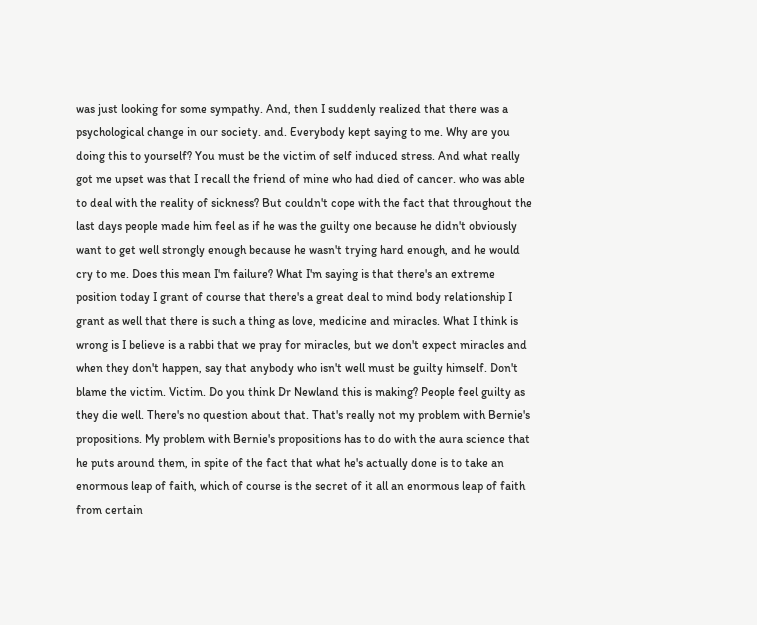was just looking for some sympathy. And, then I suddenly realized that there was a psychological change in our society. and. Everybody kept saying to me. Why are you doing this to yourself? You must be the victim of self induced stress. And what really got me upset was that I recall the friend of mine who had died of cancer. who was able to deal with the reality of sickness? But couldn't cope with the fact that throughout the last days people made him feel as if he was the guilty one because he didn't obviously want to get well strongly enough because he wasn't trying hard enough, and he would cry to me. Does this mean I'm failure? What I'm saying is that there's an extreme position today I grant of course that there's a great deal to mind body relationship I grant as well that there is such a thing as love, medicine and miracles. What I think is wrong is I believe is a rabbi that we pray for miracles, but we don't expect miracles and when they don't happen, say that anybody who isn't well must be guilty himself. Don't blame the victim. Victim. Do you think Dr Newland this is making? People feel guilty as they die well. There's no question about that. That's really not my problem with Bernie's propositions. My problem with Bernie's propositions has to do with the aura science that he puts around them, in spite of the fact that what he's actually done is to take an enormous leap of faith, which of course is the secret of it all an enormous leap of faith from certain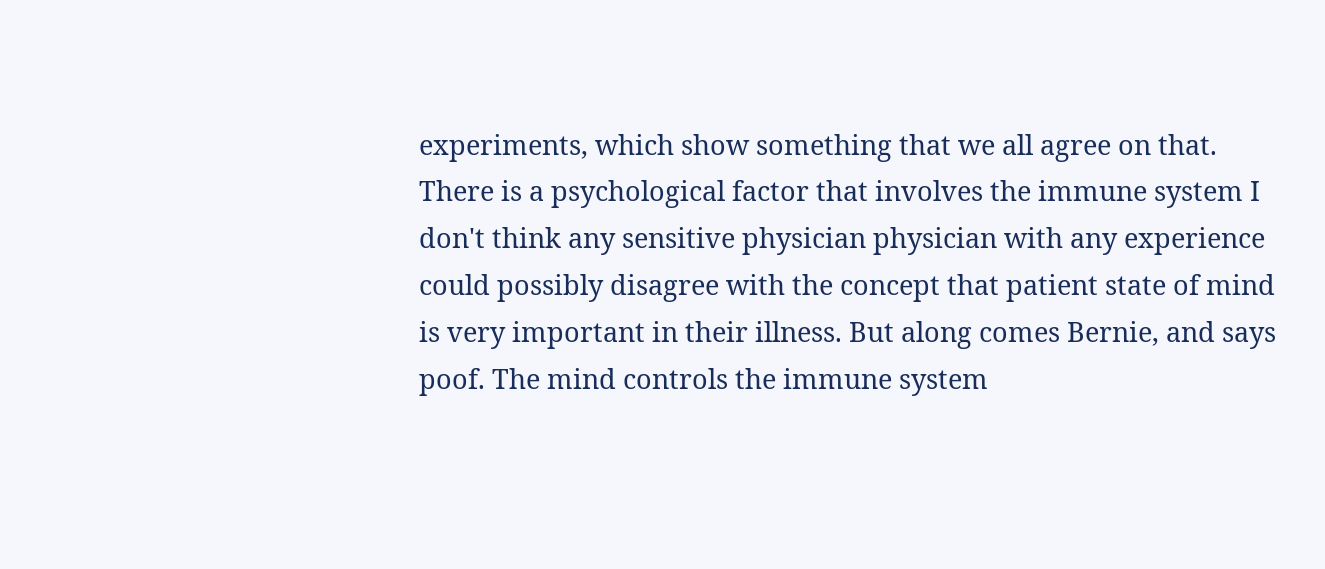experiments, which show something that we all agree on that. There is a psychological factor that involves the immune system I don't think any sensitive physician physician with any experience could possibly disagree with the concept that patient state of mind is very important in their illness. But along comes Bernie, and says poof. The mind controls the immune system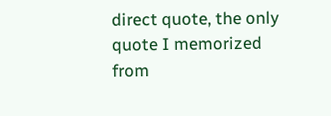direct quote, the only quote I memorized from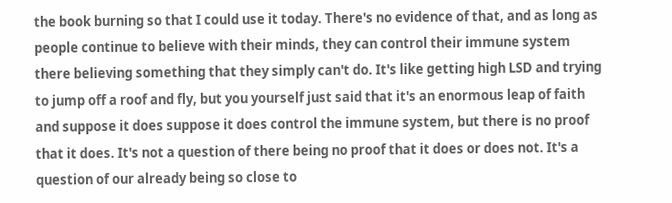the book burning so that I could use it today. There's no evidence of that, and as long as people continue to believe with their minds, they can control their immune system there believing something that they simply can't do. It's like getting high LSD and trying to jump off a roof and fly, but you yourself just said that it's an enormous leap of faith and suppose it does suppose it does control the immune system, but there is no proof that it does. It's not a question of there being no proof that it does or does not. It's a question of our already being so close to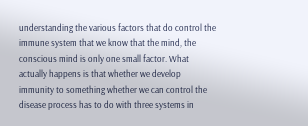understanding the various factors that do control the immune system that we know that the mind, the conscious mind is only one small factor. What actually happens is that whether we develop immunity to something whether we can control the disease process has to do with three systems in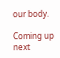our body.

Coming up next